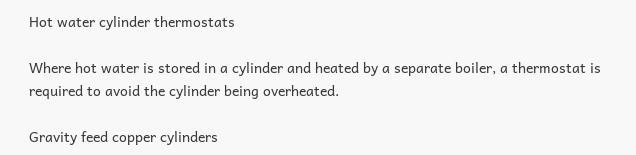Hot water cylinder thermostats

Where hot water is stored in a cylinder and heated by a separate boiler, a thermostat is required to avoid the cylinder being overheated.

Gravity feed copper cylinders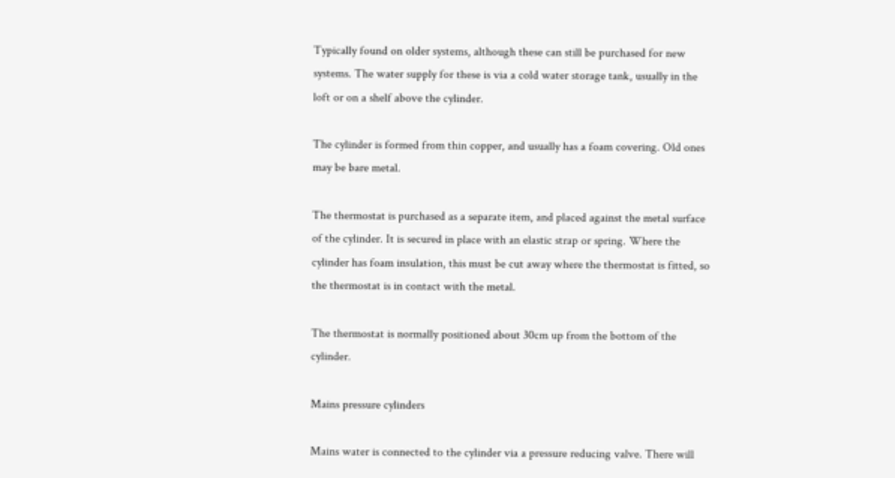Typically found on older systems, although these can still be purchased for new systems. The water supply for these is via a cold water storage tank, usually in the loft or on a shelf above the cylinder.

The cylinder is formed from thin copper, and usually has a foam covering. Old ones may be bare metal.

The thermostat is purchased as a separate item, and placed against the metal surface of the cylinder. It is secured in place with an elastic strap or spring. Where the cylinder has foam insulation, this must be cut away where the thermostat is fitted, so the thermostat is in contact with the metal.

The thermostat is normally positioned about 30cm up from the bottom of the cylinder.

Mains pressure cylinders

Mains water is connected to the cylinder via a pressure reducing valve. There will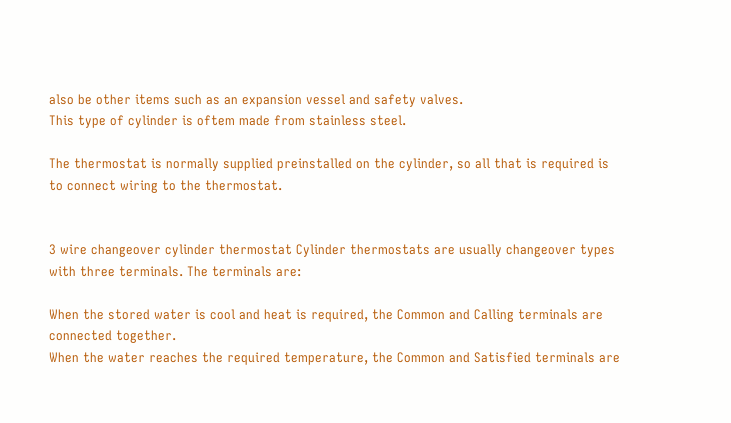also be other items such as an expansion vessel and safety valves.
This type of cylinder is oftem made from stainless steel.

The thermostat is normally supplied preinstalled on the cylinder, so all that is required is to connect wiring to the thermostat.


3 wire changeover cylinder thermostat Cylinder thermostats are usually changeover types with three terminals. The terminals are:

When the stored water is cool and heat is required, the Common and Calling terminals are connected together.
When the water reaches the required temperature, the Common and Satisfied terminals are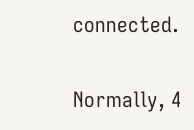connected.

Normally, 4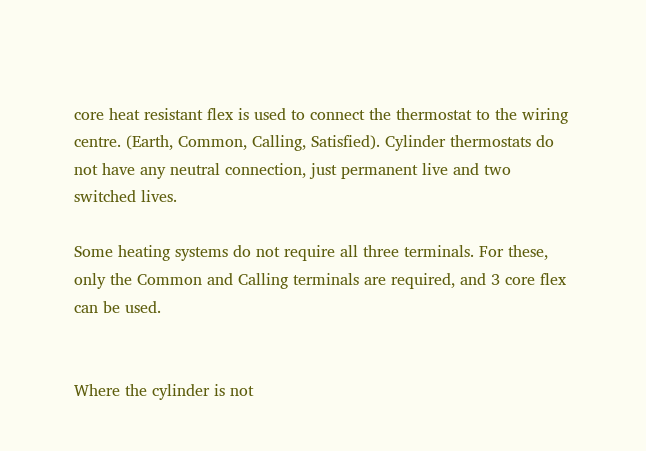core heat resistant flex is used to connect the thermostat to the wiring centre. (Earth, Common, Calling, Satisfied). Cylinder thermostats do not have any neutral connection, just permanent live and two switched lives.

Some heating systems do not require all three terminals. For these, only the Common and Calling terminals are required, and 3 core flex can be used.


Where the cylinder is not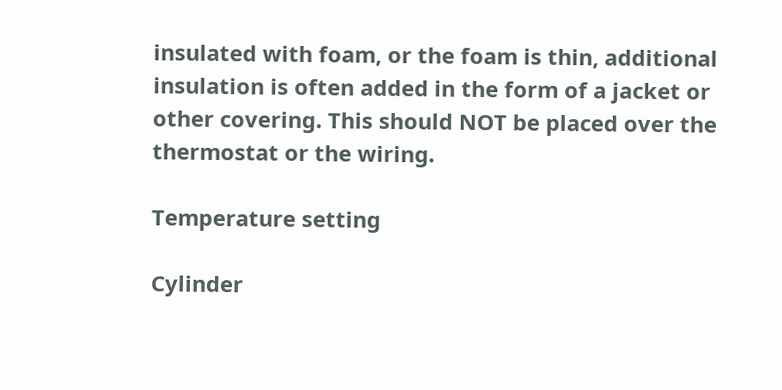insulated with foam, or the foam is thin, additional insulation is often added in the form of a jacket or other covering. This should NOT be placed over the thermostat or the wiring.

Temperature setting

Cylinder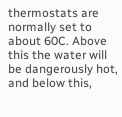thermostats are normally set to about 60C. Above this the water will be dangerously hot, and below this,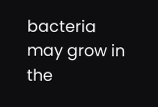bacteria may grow in the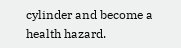cylinder and become a health hazard.